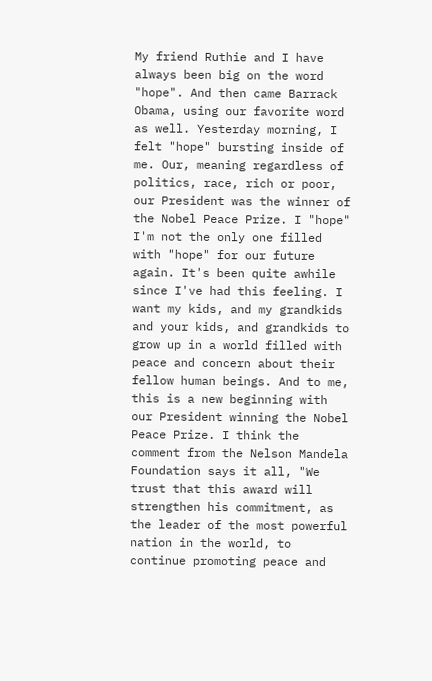My friend Ruthie and I have always been big on the word "hope". And then came Barrack Obama, using our favorite word as well. Yesterday morning, I felt "hope" bursting inside of me. Our, meaning regardless of politics, race, rich or poor, our President was the winner of the Nobel Peace Prize. I "hope" I'm not the only one filled with "hope" for our future again. It's been quite awhile since I've had this feeling. I want my kids, and my grandkids and your kids, and grandkids to grow up in a world filled with peace and concern about their fellow human beings. And to me, this is a new beginning with our President winning the Nobel Peace Prize. I think the comment from the Nelson Mandela Foundation says it all, "We trust that this award will strengthen his commitment, as the leader of the most powerful nation in the world, to continue promoting peace and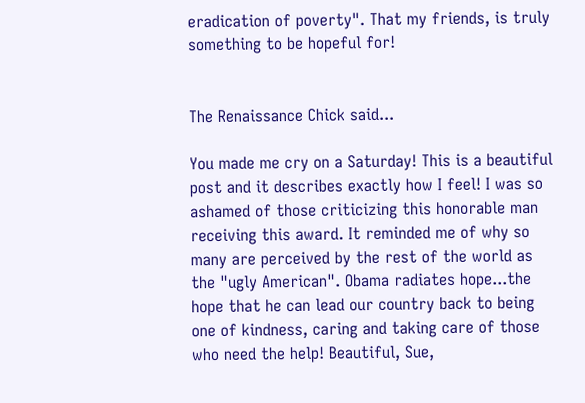eradication of poverty". That my friends, is truly something to be hopeful for!


The Renaissance Chick said...

You made me cry on a Saturday! This is a beautiful post and it describes exactly how I feel! I was so ashamed of those criticizing this honorable man receiving this award. It reminded me of why so many are perceived by the rest of the world as the "ugly American". Obama radiates hope...the hope that he can lead our country back to being one of kindness, caring and taking care of those who need the help! Beautiful, Sue,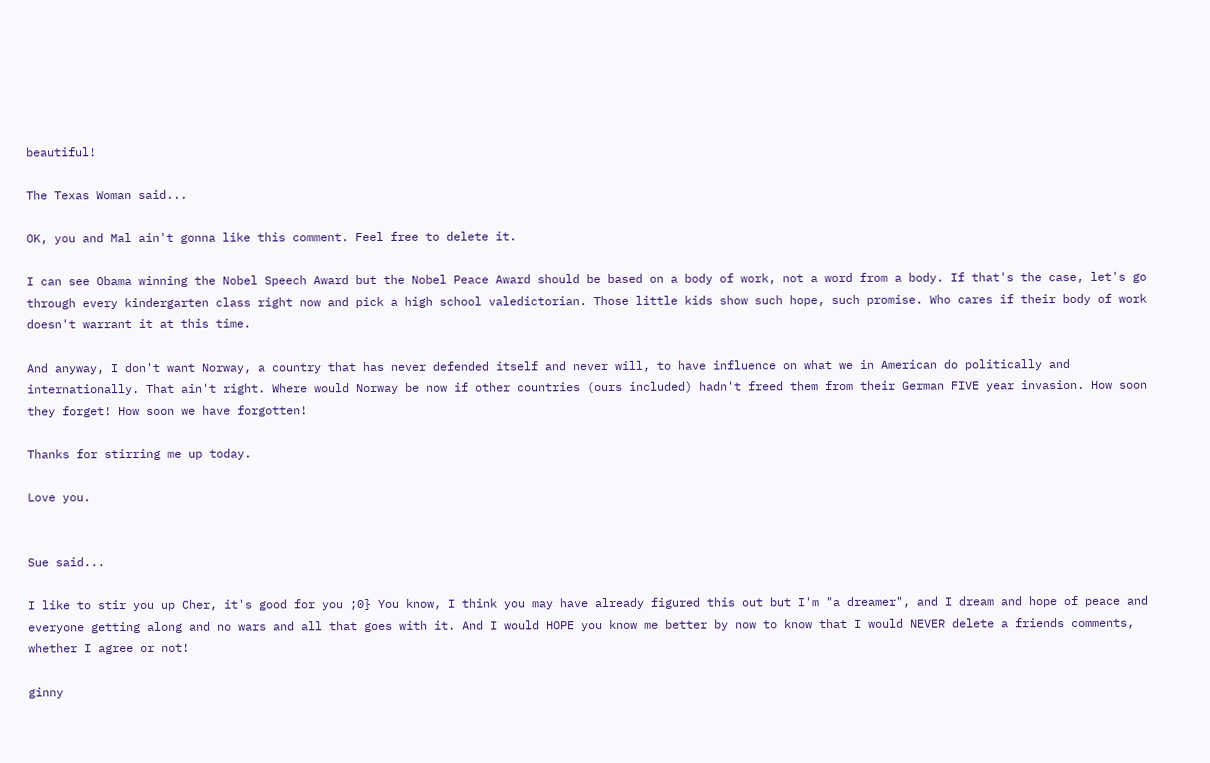beautiful!

The Texas Woman said...

OK, you and Mal ain't gonna like this comment. Feel free to delete it.

I can see Obama winning the Nobel Speech Award but the Nobel Peace Award should be based on a body of work, not a word from a body. If that's the case, let's go through every kindergarten class right now and pick a high school valedictorian. Those little kids show such hope, such promise. Who cares if their body of work doesn't warrant it at this time.

And anyway, I don't want Norway, a country that has never defended itself and never will, to have influence on what we in American do politically and internationally. That ain't right. Where would Norway be now if other countries (ours included) hadn't freed them from their German FIVE year invasion. How soon they forget! How soon we have forgotten!

Thanks for stirring me up today.

Love you.


Sue said...

I like to stir you up Cher, it's good for you ;0} You know, I think you may have already figured this out but I'm "a dreamer", and I dream and hope of peace and everyone getting along and no wars and all that goes with it. And I would HOPE you know me better by now to know that I would NEVER delete a friends comments, whether I agree or not!

ginny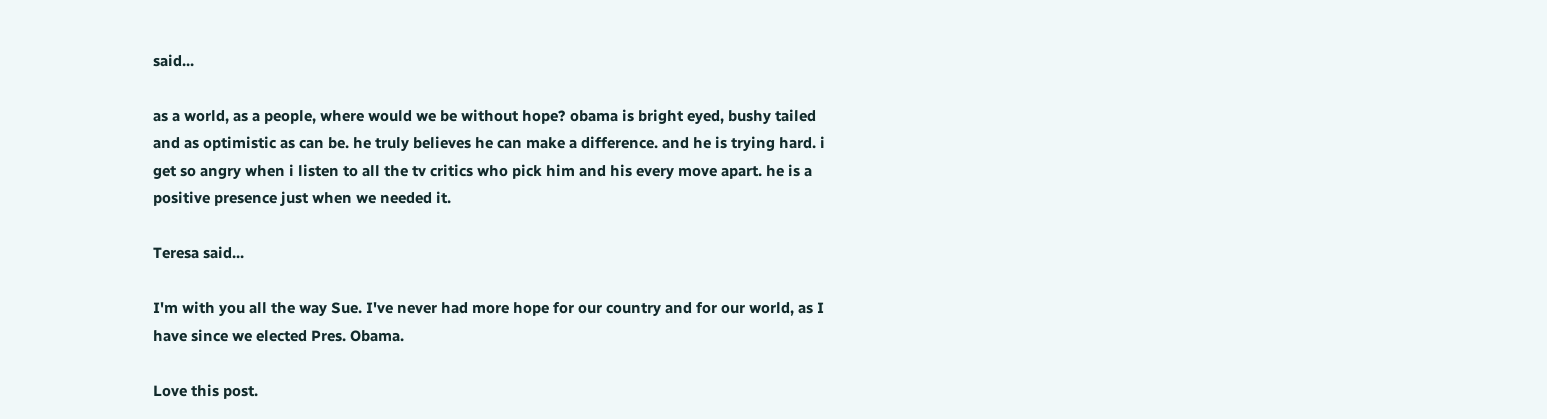said...

as a world, as a people, where would we be without hope? obama is bright eyed, bushy tailed and as optimistic as can be. he truly believes he can make a difference. and he is trying hard. i get so angry when i listen to all the tv critics who pick him and his every move apart. he is a positive presence just when we needed it.

Teresa said...

I'm with you all the way Sue. I've never had more hope for our country and for our world, as I have since we elected Pres. Obama.

Love this post.